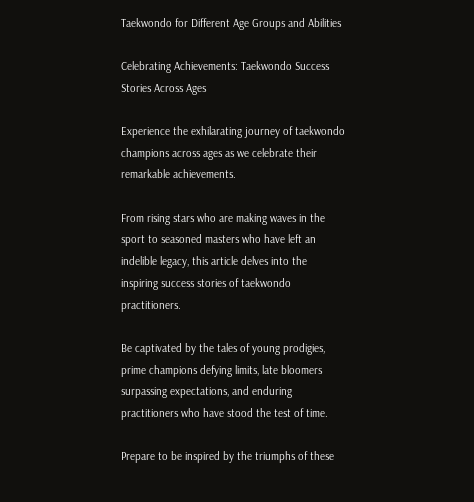Taekwondo for Different Age Groups and Abilities

Celebrating Achievements: Taekwondo Success Stories Across Ages

Experience the exhilarating journey of taekwondo champions across ages as we celebrate their remarkable achievements.

From rising stars who are making waves in the sport to seasoned masters who have left an indelible legacy, this article delves into the inspiring success stories of taekwondo practitioners.

Be captivated by the tales of young prodigies, prime champions defying limits, late bloomers surpassing expectations, and enduring practitioners who have stood the test of time.

Prepare to be inspired by the triumphs of these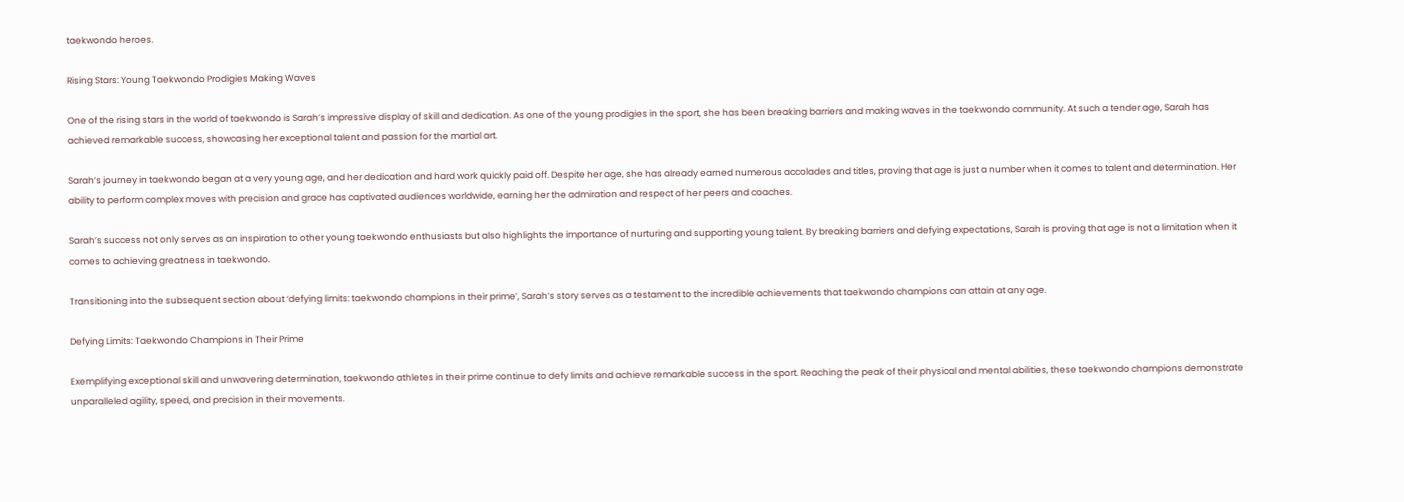taekwondo heroes.

Rising Stars: Young Taekwondo Prodigies Making Waves

One of the rising stars in the world of taekwondo is Sarah’s impressive display of skill and dedication. As one of the young prodigies in the sport, she has been breaking barriers and making waves in the taekwondo community. At such a tender age, Sarah has achieved remarkable success, showcasing her exceptional talent and passion for the martial art.

Sarah’s journey in taekwondo began at a very young age, and her dedication and hard work quickly paid off. Despite her age, she has already earned numerous accolades and titles, proving that age is just a number when it comes to talent and determination. Her ability to perform complex moves with precision and grace has captivated audiences worldwide, earning her the admiration and respect of her peers and coaches.

Sarah’s success not only serves as an inspiration to other young taekwondo enthusiasts but also highlights the importance of nurturing and supporting young talent. By breaking barriers and defying expectations, Sarah is proving that age is not a limitation when it comes to achieving greatness in taekwondo.

Transitioning into the subsequent section about ‘defying limits: taekwondo champions in their prime’, Sarah’s story serves as a testament to the incredible achievements that taekwondo champions can attain at any age.

Defying Limits: Taekwondo Champions in Their Prime

Exemplifying exceptional skill and unwavering determination, taekwondo athletes in their prime continue to defy limits and achieve remarkable success in the sport. Reaching the peak of their physical and mental abilities, these taekwondo champions demonstrate unparalleled agility, speed, and precision in their movements.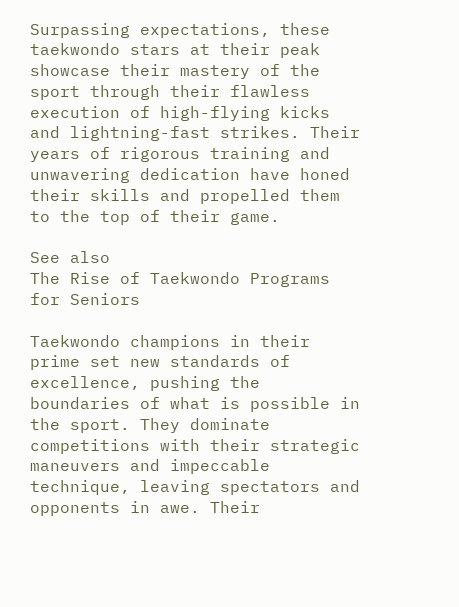Surpassing expectations, these taekwondo stars at their peak showcase their mastery of the sport through their flawless execution of high-flying kicks and lightning-fast strikes. Their years of rigorous training and unwavering dedication have honed their skills and propelled them to the top of their game.

See also
The Rise of Taekwondo Programs for Seniors

Taekwondo champions in their prime set new standards of excellence, pushing the boundaries of what is possible in the sport. They dominate competitions with their strategic maneuvers and impeccable technique, leaving spectators and opponents in awe. Their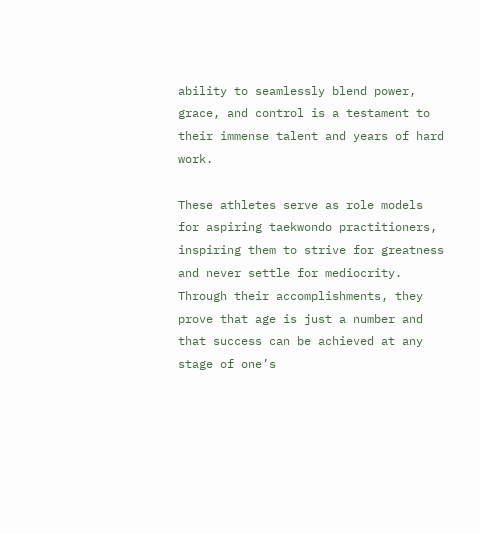ability to seamlessly blend power, grace, and control is a testament to their immense talent and years of hard work.

These athletes serve as role models for aspiring taekwondo practitioners, inspiring them to strive for greatness and never settle for mediocrity. Through their accomplishments, they prove that age is just a number and that success can be achieved at any stage of one’s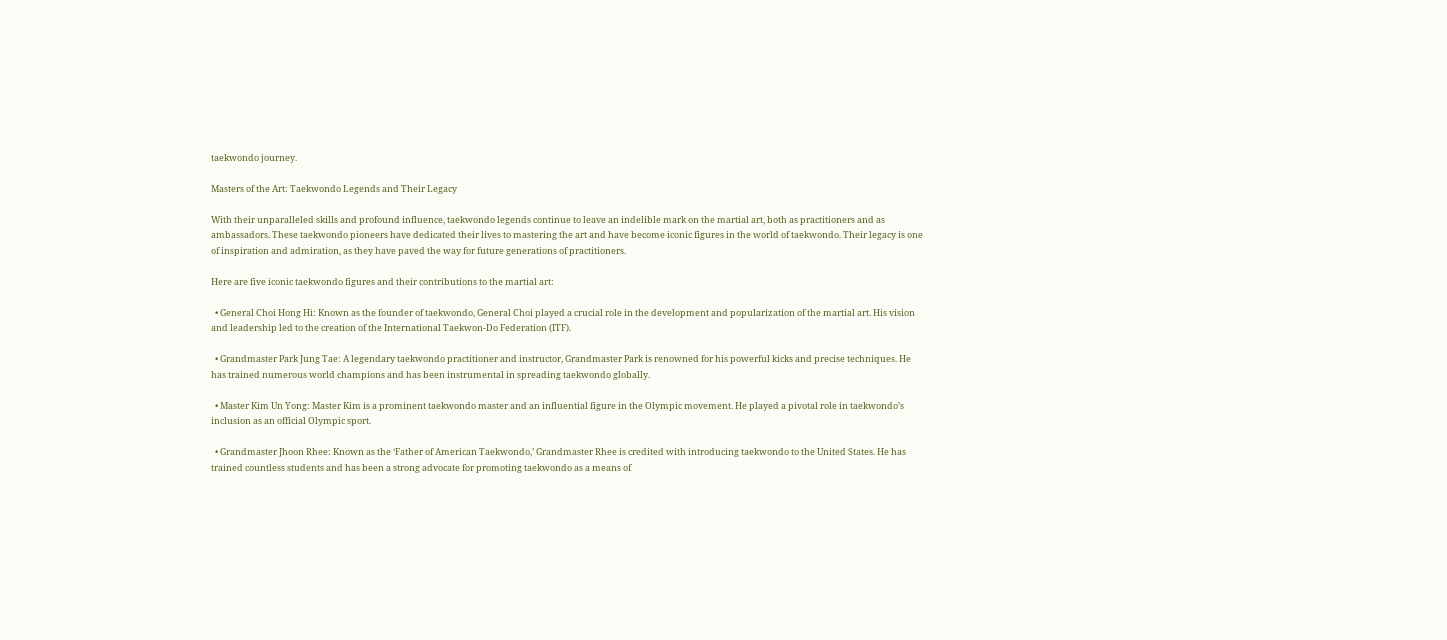taekwondo journey.

Masters of the Art: Taekwondo Legends and Their Legacy

With their unparalleled skills and profound influence, taekwondo legends continue to leave an indelible mark on the martial art, both as practitioners and as ambassadors. These taekwondo pioneers have dedicated their lives to mastering the art and have become iconic figures in the world of taekwondo. Their legacy is one of inspiration and admiration, as they have paved the way for future generations of practitioners.

Here are five iconic taekwondo figures and their contributions to the martial art:

  • General Choi Hong Hi: Known as the founder of taekwondo, General Choi played a crucial role in the development and popularization of the martial art. His vision and leadership led to the creation of the International Taekwon-Do Federation (ITF).

  • Grandmaster Park Jung Tae: A legendary taekwondo practitioner and instructor, Grandmaster Park is renowned for his powerful kicks and precise techniques. He has trained numerous world champions and has been instrumental in spreading taekwondo globally.

  • Master Kim Un Yong: Master Kim is a prominent taekwondo master and an influential figure in the Olympic movement. He played a pivotal role in taekwondo’s inclusion as an official Olympic sport.

  • Grandmaster Jhoon Rhee: Known as the ‘Father of American Taekwondo,’ Grandmaster Rhee is credited with introducing taekwondo to the United States. He has trained countless students and has been a strong advocate for promoting taekwondo as a means of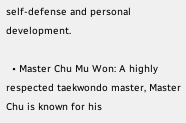self-defense and personal development.

  • Master Chu Mu Won: A highly respected taekwondo master, Master Chu is known for his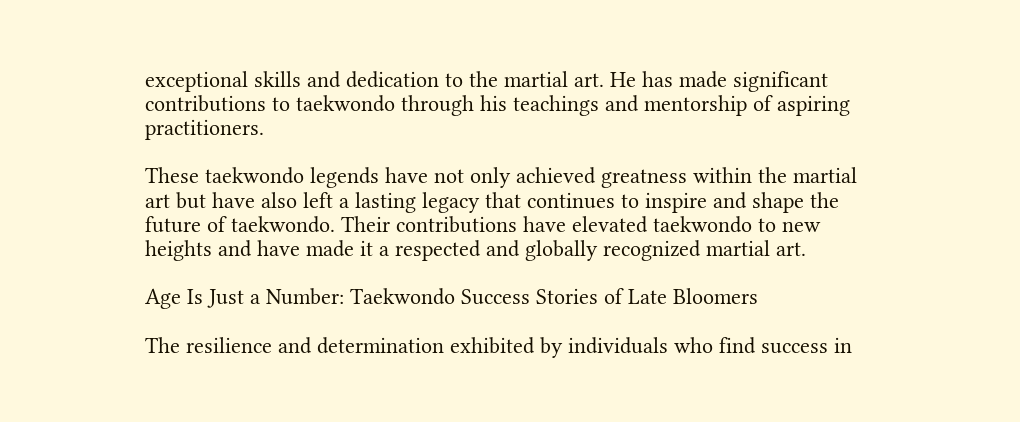exceptional skills and dedication to the martial art. He has made significant contributions to taekwondo through his teachings and mentorship of aspiring practitioners.

These taekwondo legends have not only achieved greatness within the martial art but have also left a lasting legacy that continues to inspire and shape the future of taekwondo. Their contributions have elevated taekwondo to new heights and have made it a respected and globally recognized martial art.

Age Is Just a Number: Taekwondo Success Stories of Late Bloomers

The resilience and determination exhibited by individuals who find success in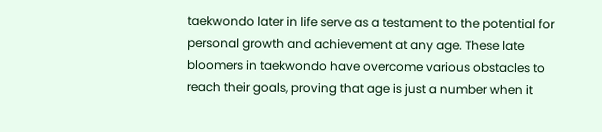taekwondo later in life serve as a testament to the potential for personal growth and achievement at any age. These late bloomers in taekwondo have overcome various obstacles to reach their goals, proving that age is just a number when it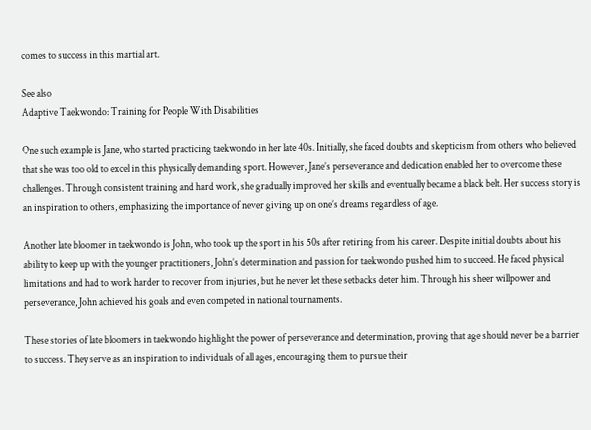comes to success in this martial art.

See also
Adaptive Taekwondo: Training for People With Disabilities

One such example is Jane, who started practicing taekwondo in her late 40s. Initially, she faced doubts and skepticism from others who believed that she was too old to excel in this physically demanding sport. However, Jane’s perseverance and dedication enabled her to overcome these challenges. Through consistent training and hard work, she gradually improved her skills and eventually became a black belt. Her success story is an inspiration to others, emphasizing the importance of never giving up on one’s dreams regardless of age.

Another late bloomer in taekwondo is John, who took up the sport in his 50s after retiring from his career. Despite initial doubts about his ability to keep up with the younger practitioners, John’s determination and passion for taekwondo pushed him to succeed. He faced physical limitations and had to work harder to recover from injuries, but he never let these setbacks deter him. Through his sheer willpower and perseverance, John achieved his goals and even competed in national tournaments.

These stories of late bloomers in taekwondo highlight the power of perseverance and determination, proving that age should never be a barrier to success. They serve as an inspiration to individuals of all ages, encouraging them to pursue their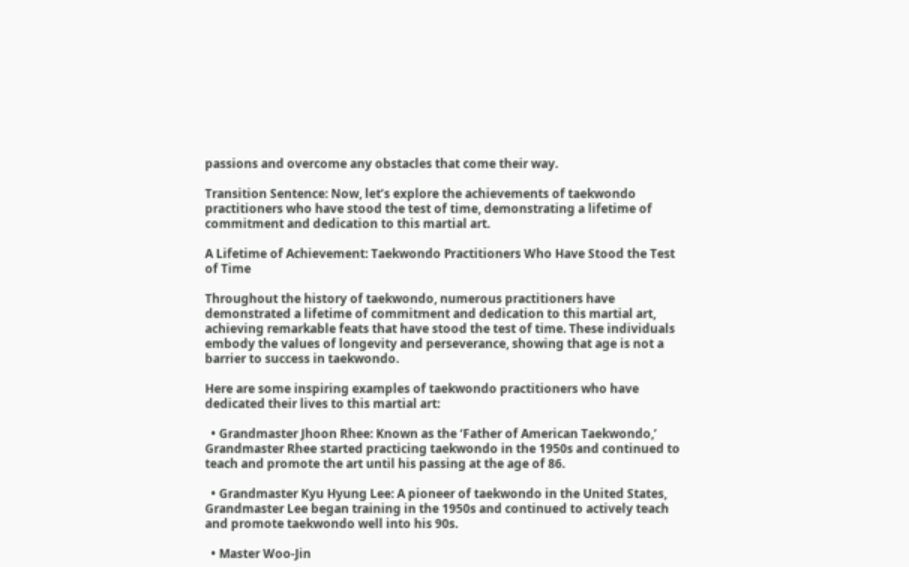passions and overcome any obstacles that come their way.

Transition Sentence: Now, let’s explore the achievements of taekwondo practitioners who have stood the test of time, demonstrating a lifetime of commitment and dedication to this martial art.

A Lifetime of Achievement: Taekwondo Practitioners Who Have Stood the Test of Time

Throughout the history of taekwondo, numerous practitioners have demonstrated a lifetime of commitment and dedication to this martial art, achieving remarkable feats that have stood the test of time. These individuals embody the values of longevity and perseverance, showing that age is not a barrier to success in taekwondo.

Here are some inspiring examples of taekwondo practitioners who have dedicated their lives to this martial art:

  • Grandmaster Jhoon Rhee: Known as the ‘Father of American Taekwondo,’ Grandmaster Rhee started practicing taekwondo in the 1950s and continued to teach and promote the art until his passing at the age of 86.

  • Grandmaster Kyu Hyung Lee: A pioneer of taekwondo in the United States, Grandmaster Lee began training in the 1950s and continued to actively teach and promote taekwondo well into his 90s.

  • Master Woo-Jin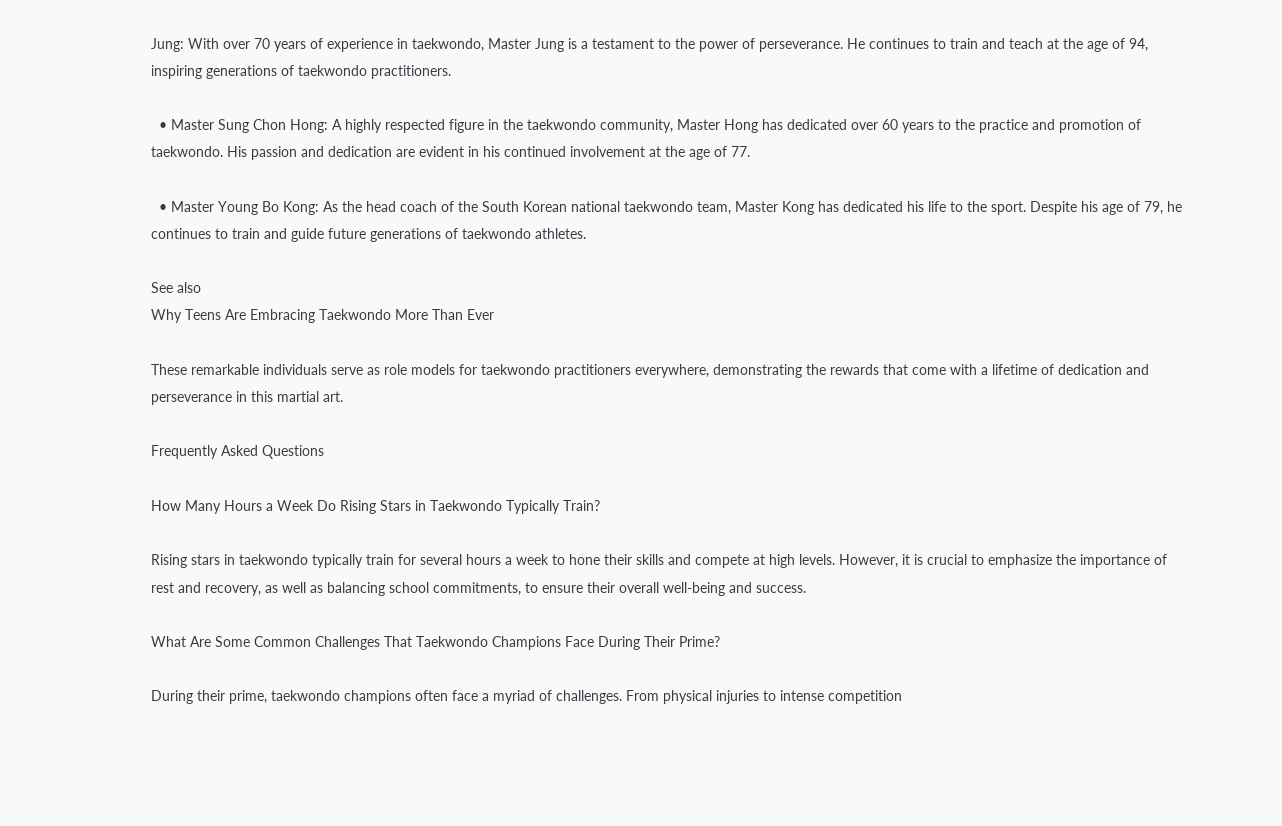Jung: With over 70 years of experience in taekwondo, Master Jung is a testament to the power of perseverance. He continues to train and teach at the age of 94, inspiring generations of taekwondo practitioners.

  • Master Sung Chon Hong: A highly respected figure in the taekwondo community, Master Hong has dedicated over 60 years to the practice and promotion of taekwondo. His passion and dedication are evident in his continued involvement at the age of 77.

  • Master Young Bo Kong: As the head coach of the South Korean national taekwondo team, Master Kong has dedicated his life to the sport. Despite his age of 79, he continues to train and guide future generations of taekwondo athletes.

See also
Why Teens Are Embracing Taekwondo More Than Ever

These remarkable individuals serve as role models for taekwondo practitioners everywhere, demonstrating the rewards that come with a lifetime of dedication and perseverance in this martial art.

Frequently Asked Questions

How Many Hours a Week Do Rising Stars in Taekwondo Typically Train?

Rising stars in taekwondo typically train for several hours a week to hone their skills and compete at high levels. However, it is crucial to emphasize the importance of rest and recovery, as well as balancing school commitments, to ensure their overall well-being and success.

What Are Some Common Challenges That Taekwondo Champions Face During Their Prime?

During their prime, taekwondo champions often face a myriad of challenges. From physical injuries to intense competition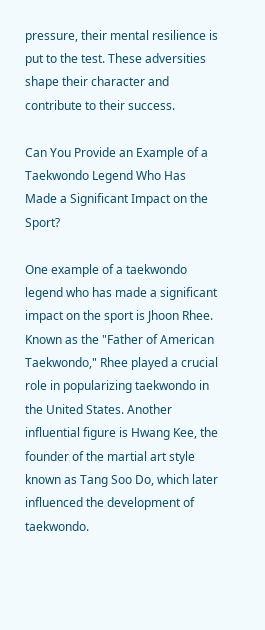pressure, their mental resilience is put to the test. These adversities shape their character and contribute to their success.

Can You Provide an Example of a Taekwondo Legend Who Has Made a Significant Impact on the Sport?

One example of a taekwondo legend who has made a significant impact on the sport is Jhoon Rhee. Known as the "Father of American Taekwondo," Rhee played a crucial role in popularizing taekwondo in the United States. Another influential figure is Hwang Kee, the founder of the martial art style known as Tang Soo Do, which later influenced the development of taekwondo.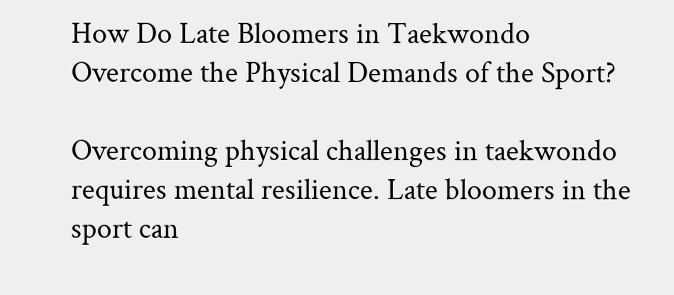How Do Late Bloomers in Taekwondo Overcome the Physical Demands of the Sport?

Overcoming physical challenges in taekwondo requires mental resilience. Late bloomers in the sport can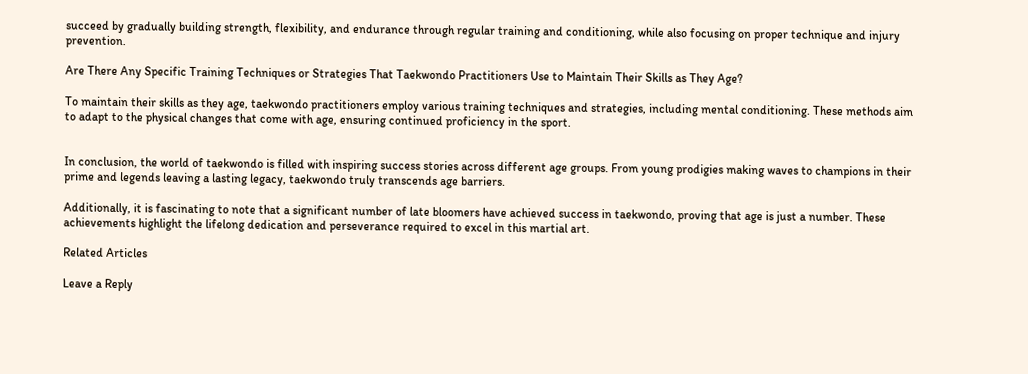succeed by gradually building strength, flexibility, and endurance through regular training and conditioning, while also focusing on proper technique and injury prevention.

Are There Any Specific Training Techniques or Strategies That Taekwondo Practitioners Use to Maintain Their Skills as They Age?

To maintain their skills as they age, taekwondo practitioners employ various training techniques and strategies, including mental conditioning. These methods aim to adapt to the physical changes that come with age, ensuring continued proficiency in the sport.


In conclusion, the world of taekwondo is filled with inspiring success stories across different age groups. From young prodigies making waves to champions in their prime and legends leaving a lasting legacy, taekwondo truly transcends age barriers.

Additionally, it is fascinating to note that a significant number of late bloomers have achieved success in taekwondo, proving that age is just a number. These achievements highlight the lifelong dedication and perseverance required to excel in this martial art.

Related Articles

Leave a Reply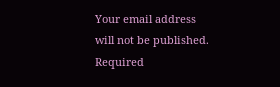Your email address will not be published. Required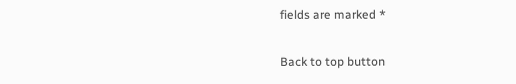fields are marked *

Back to top button